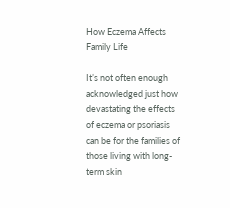How Eczema Affects Family Life

It’s not often enough acknowledged just how devastating the effects of eczema or psoriasis can be for the families of those living with long-term skin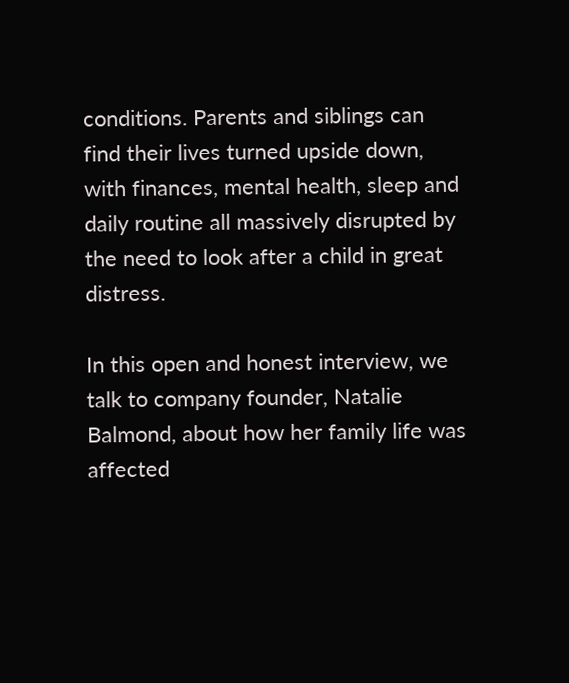conditions. Parents and siblings can find their lives turned upside down, with finances, mental health, sleep and daily routine all massively disrupted by the need to look after a child in great distress.

In this open and honest interview, we talk to company founder, Natalie Balmond, about how her family life was affected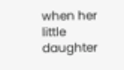when her little daughter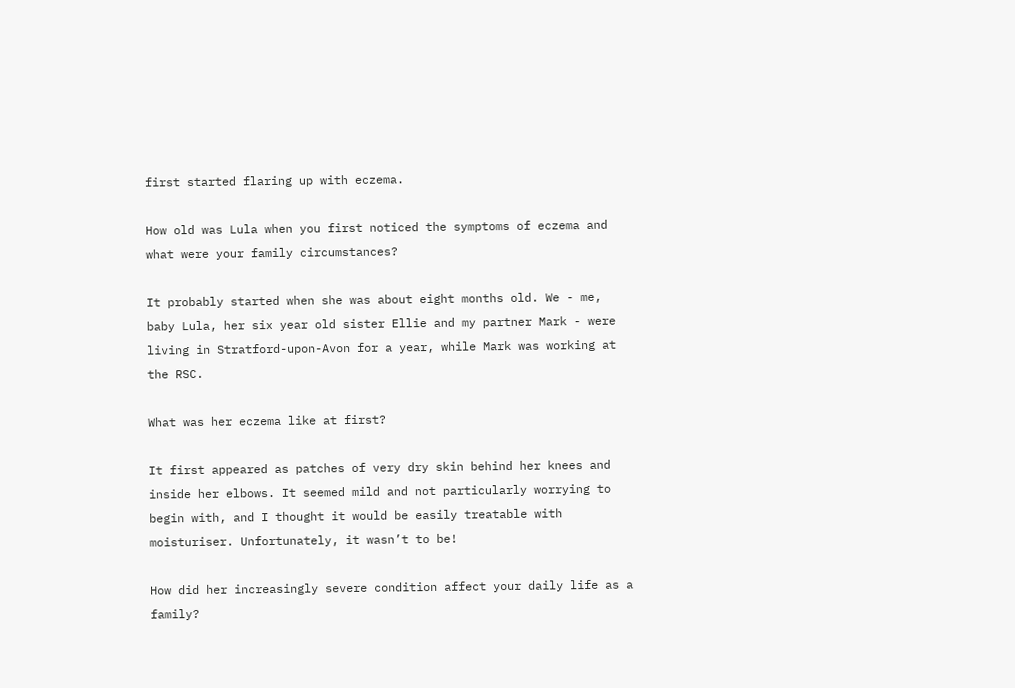first started flaring up with eczema.

How old was Lula when you first noticed the symptoms of eczema and what were your family circumstances?

It probably started when she was about eight months old. We - me, baby Lula, her six year old sister Ellie and my partner Mark - were living in Stratford-upon-Avon for a year, while Mark was working at the RSC.

What was her eczema like at first?

It first appeared as patches of very dry skin behind her knees and inside her elbows. It seemed mild and not particularly worrying to begin with, and I thought it would be easily treatable with moisturiser. Unfortunately, it wasn’t to be!

How did her increasingly severe condition affect your daily life as a family?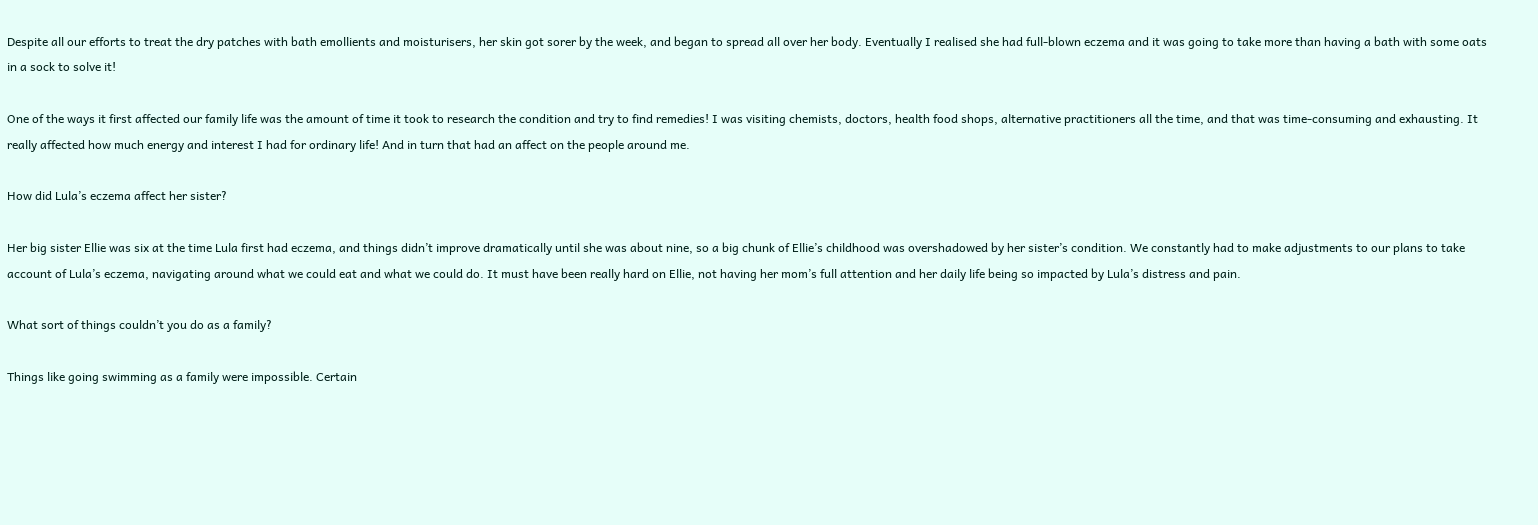Despite all our efforts to treat the dry patches with bath emollients and moisturisers, her skin got sorer by the week, and began to spread all over her body. Eventually I realised she had full-blown eczema and it was going to take more than having a bath with some oats in a sock to solve it!

One of the ways it first affected our family life was the amount of time it took to research the condition and try to find remedies! I was visiting chemists, doctors, health food shops, alternative practitioners all the time, and that was time-consuming and exhausting. It really affected how much energy and interest I had for ordinary life! And in turn that had an affect on the people around me.

How did Lula’s eczema affect her sister?

Her big sister Ellie was six at the time Lula first had eczema, and things didn’t improve dramatically until she was about nine, so a big chunk of Ellie’s childhood was overshadowed by her sister’s condition. We constantly had to make adjustments to our plans to take account of Lula’s eczema, navigating around what we could eat and what we could do. It must have been really hard on Ellie, not having her mom’s full attention and her daily life being so impacted by Lula’s distress and pain.

What sort of things couldn’t you do as a family?

Things like going swimming as a family were impossible. Certain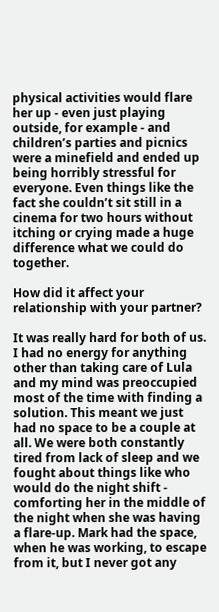physical activities would flare her up - even just playing outside, for example - and children’s parties and picnics were a minefield and ended up being horribly stressful for everyone. Even things like the fact she couldn’t sit still in a cinema for two hours without itching or crying made a huge difference what we could do together.

How did it affect your relationship with your partner?

It was really hard for both of us. I had no energy for anything other than taking care of Lula and my mind was preoccupied most of the time with finding a solution. This meant we just had no space to be a couple at all. We were both constantly tired from lack of sleep and we fought about things like who would do the night shift - comforting her in the middle of the night when she was having a flare-up. Mark had the space, when he was working, to escape from it, but I never got any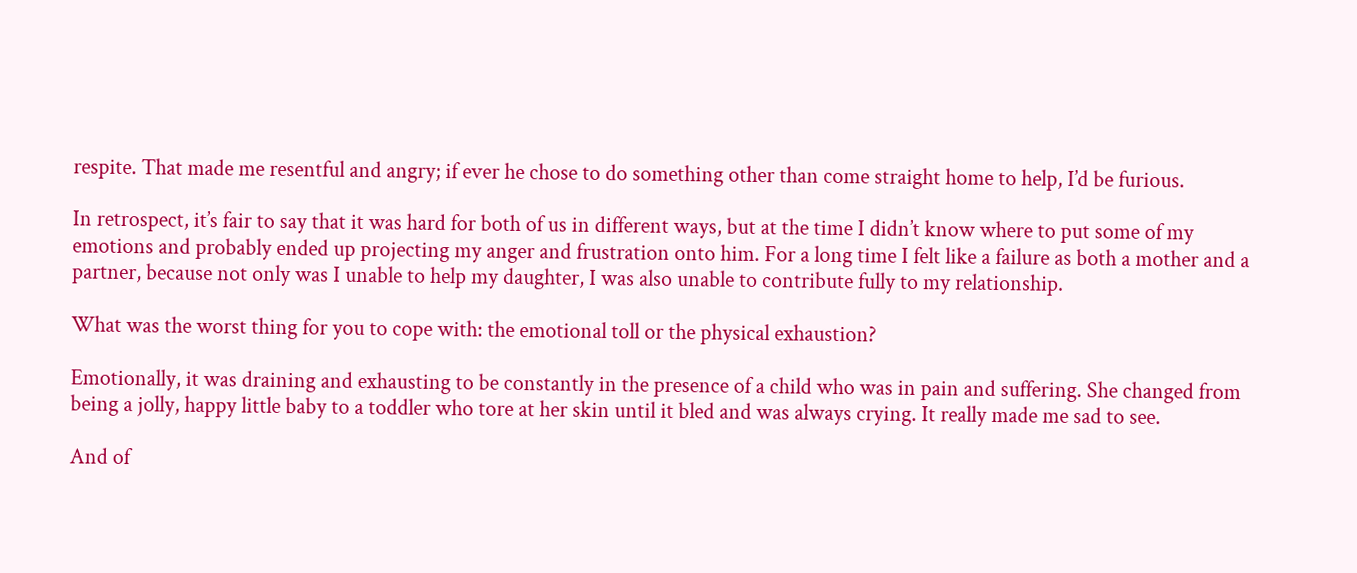respite. That made me resentful and angry; if ever he chose to do something other than come straight home to help, I’d be furious.

In retrospect, it’s fair to say that it was hard for both of us in different ways, but at the time I didn’t know where to put some of my emotions and probably ended up projecting my anger and frustration onto him. For a long time I felt like a failure as both a mother and a partner, because not only was I unable to help my daughter, I was also unable to contribute fully to my relationship.

What was the worst thing for you to cope with: the emotional toll or the physical exhaustion?

Emotionally, it was draining and exhausting to be constantly in the presence of a child who was in pain and suffering. She changed from being a jolly, happy little baby to a toddler who tore at her skin until it bled and was always crying. It really made me sad to see.

And of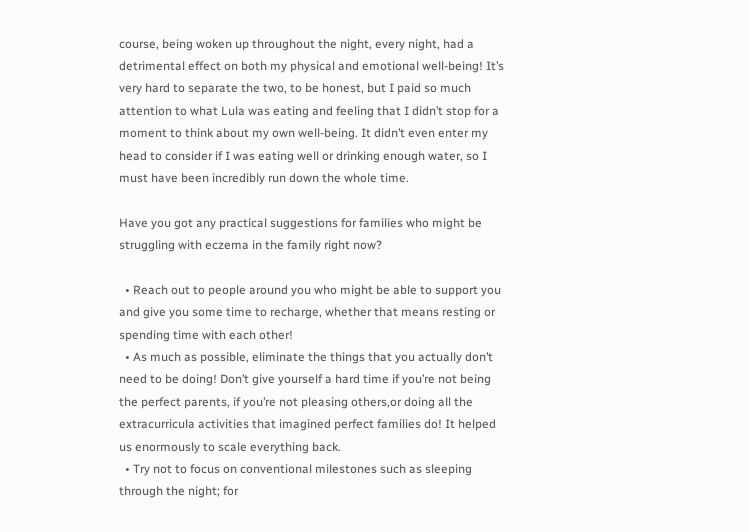course, being woken up throughout the night, every night, had a detrimental effect on both my physical and emotional well-being! It’s very hard to separate the two, to be honest, but I paid so much attention to what Lula was eating and feeling that I didn’t stop for a moment to think about my own well-being. It didn’t even enter my head to consider if I was eating well or drinking enough water, so I must have been incredibly run down the whole time.

Have you got any practical suggestions for families who might be struggling with eczema in the family right now?

  • Reach out to people around you who might be able to support you and give you some time to recharge, whether that means resting or spending time with each other!
  • As much as possible, eliminate the things that you actually don’t need to be doing! Don’t give yourself a hard time if you’re not being the perfect parents, if you’re not pleasing others,or doing all the extracurricula activities that imagined perfect families do! It helped us enormously to scale everything back.
  • Try not to focus on conventional milestones such as sleeping through the night; for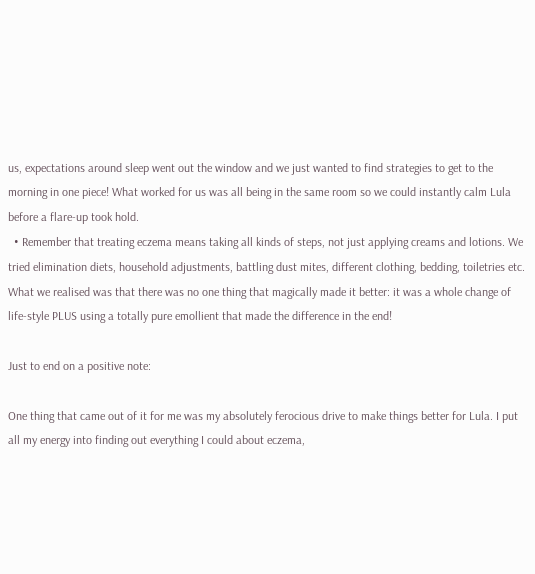us, expectations around sleep went out the window and we just wanted to find strategies to get to the morning in one piece! What worked for us was all being in the same room so we could instantly calm Lula before a flare-up took hold.
  • Remember that treating eczema means taking all kinds of steps, not just applying creams and lotions. We tried elimination diets, household adjustments, battling dust mites, different clothing, bedding, toiletries etc. What we realised was that there was no one thing that magically made it better: it was a whole change of life-style PLUS using a totally pure emollient that made the difference in the end!

Just to end on a positive note:

One thing that came out of it for me was my absolutely ferocious drive to make things better for Lula. I put all my energy into finding out everything I could about eczema,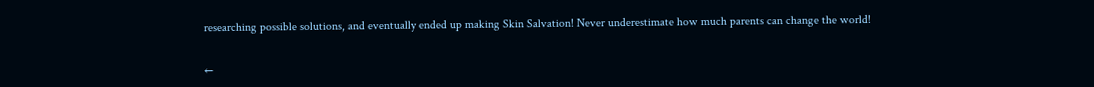researching possible solutions, and eventually ended up making Skin Salvation! Never underestimate how much parents can change the world!


←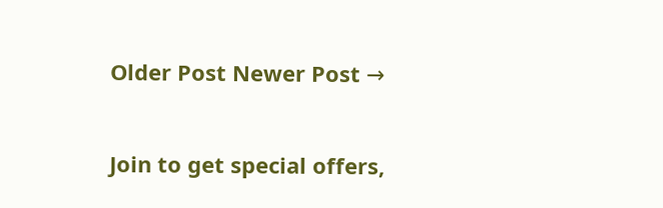Older Post Newer Post →


Join to get special offers,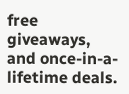free giveaways, and once-in-a-lifetime deals.